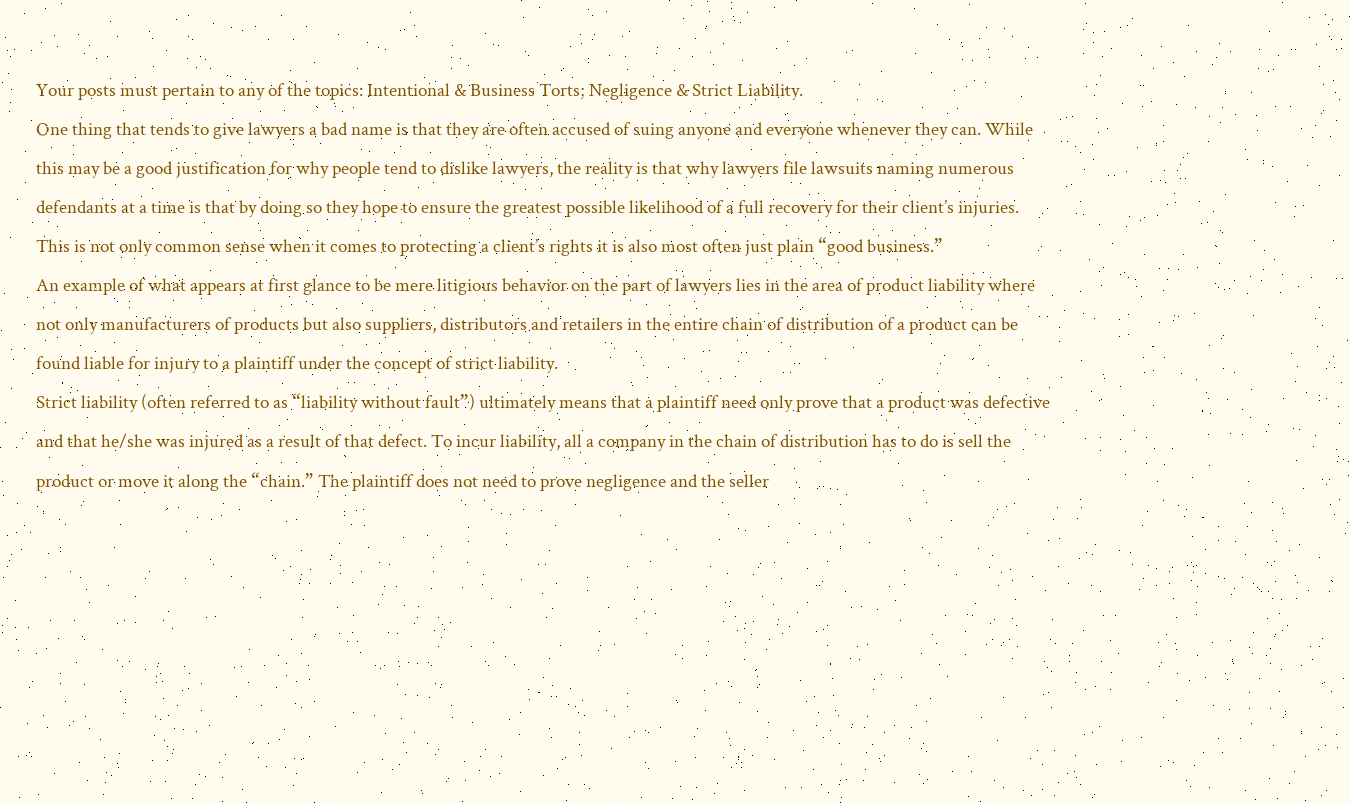Your posts must pertain to any of the topics: Intentional & Business Torts; Negligence & Strict Liability.
One thing that tends to give lawyers a bad name is that they are often accused of suing anyone and everyone whenever they can. While this may be a good justification for why people tend to dislike lawyers, the reality is that why lawyers file lawsuits naming numerous defendants at a time is that by doing so they hope to ensure the greatest possible likelihood of a full recovery for their client’s injuries. This is not only common sense when it comes to protecting a client’s rights it is also most often just plain “good business.”
An example of what appears at first glance to be mere litigious behavior on the part of lawyers lies in the area of product liability where not only manufacturers of products but also suppliers, distributors and retailers in the entire chain of distribution of a product can be found liable for injury to a plaintiff under the concept of strict liability.
Strict liability (often referred to as “liability without fault”) ultimately means that a plaintiff need only prove that a product was defective and that he/she was injured as a result of that defect. To incur liability, all a company in the chain of distribution has to do is sell the product or move it along the “chain.” The plaintiff does not need to prove negligence and the seller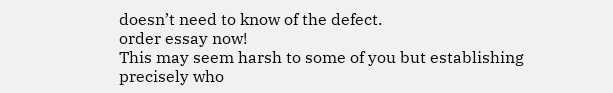doesn’t need to know of the defect.
order essay now!
This may seem harsh to some of you but establishing precisely who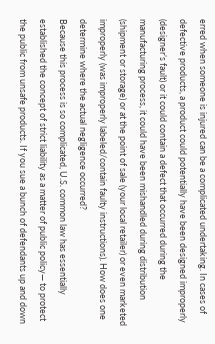erred when someone is injured can be a complicated undertaking. In cases of defective products, a product could potentially have been designed improperly (designer’s fault) or it could contain a defect that occurred during the manufacturing process, it could have been mishandled during distribution (shipment or storage) or at the point of sale (your local retailer) or even marketed improperly (was improperly labeled/contain faulty instructions). How does one determine where the actual negligence occurred?
Because this process is so complicated, U.S. common law has essentially established the concept of strict liability as a matter of public policy— to protect the public from unsafe products. If you sue a bunch of defendants up and down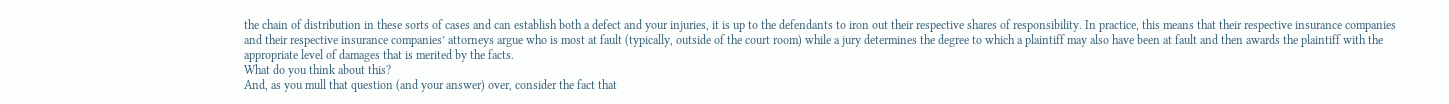the chain of distribution in these sorts of cases and can establish both a defect and your injuries, it is up to the defendants to iron out their respective shares of responsibility. In practice, this means that their respective insurance companies and their respective insurance companies’ attorneys argue who is most at fault (typically, outside of the court room) while a jury determines the degree to which a plaintiff may also have been at fault and then awards the plaintiff with the appropriate level of damages that is merited by the facts.
What do you think about this?
And, as you mull that question (and your answer) over, consider the fact that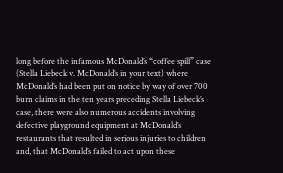long before the infamous McDonald’s “coffee spill” case (Stella Liebeck v. McDonald’s in your text) where McDonald’s had been put on notice by way of over 700 burn claims in the ten years preceding Stella Liebeck’s case, there were also numerous accidents involving defective playground equipment at McDonald’s restaurants that resulted in serious injuries to children and, that McDonald’s failed to act upon these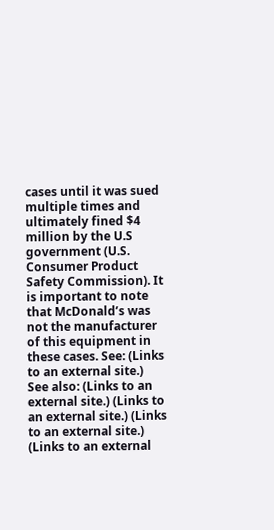cases until it was sued multiple times and ultimately fined $4 million by the U.S government (U.S. Consumer Product Safety Commission). It is important to note that McDonald’s was not the manufacturer of this equipment in these cases. See: (Links to an external site.)
See also: (Links to an external site.) (Links to an external site.) (Links to an external site.) (Links to an external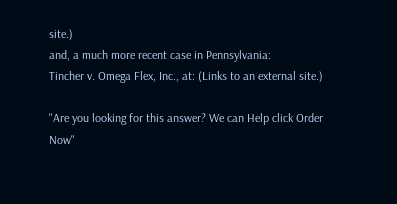site.)
and, a much more recent case in Pennsylvania:
Tincher v. Omega Flex, Inc., at: (Links to an external site.)

"Are you looking for this answer? We can Help click Order Now"